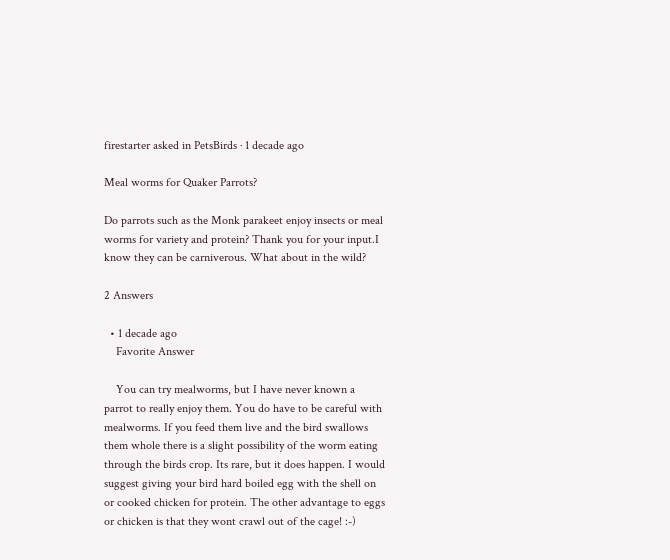firestarter asked in PetsBirds · 1 decade ago

Meal worms for Quaker Parrots?

Do parrots such as the Monk parakeet enjoy insects or meal worms for variety and protein? Thank you for your input.I know they can be carniverous. What about in the wild?

2 Answers

  • 1 decade ago
    Favorite Answer

    You can try mealworms, but I have never known a parrot to really enjoy them. You do have to be careful with mealworms. If you feed them live and the bird swallows them whole there is a slight possibility of the worm eating through the birds crop. Its rare, but it does happen. I would suggest giving your bird hard boiled egg with the shell on or cooked chicken for protein. The other advantage to eggs or chicken is that they wont crawl out of the cage! :-)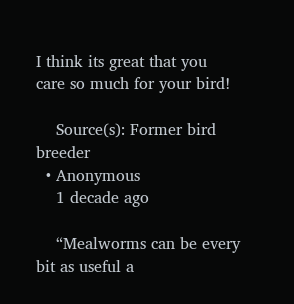I think its great that you care so much for your bird!

    Source(s): Former bird breeder
  • Anonymous
    1 decade ago

    “Mealworms can be every bit as useful a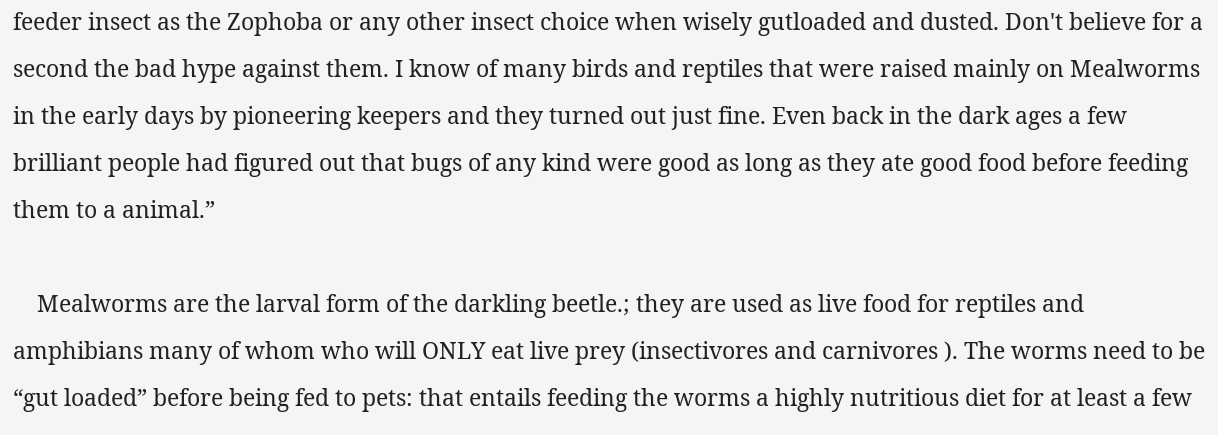feeder insect as the Zophoba or any other insect choice when wisely gutloaded and dusted. Don't believe for a second the bad hype against them. I know of many birds and reptiles that were raised mainly on Mealworms in the early days by pioneering keepers and they turned out just fine. Even back in the dark ages a few brilliant people had figured out that bugs of any kind were good as long as they ate good food before feeding them to a animal.”

    Mealworms are the larval form of the darkling beetle.; they are used as live food for reptiles and amphibians many of whom who will ONLY eat live prey (insectivores and carnivores ). The worms need to be “gut loaded” before being fed to pets: that entails feeding the worms a highly nutritious diet for at least a few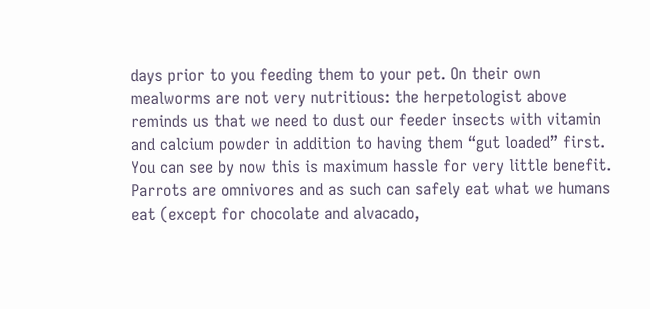days prior to you feeding them to your pet. On their own mealworms are not very nutritious: the herpetologist above reminds us that we need to dust our feeder insects with vitamin and calcium powder in addition to having them “gut loaded” first. You can see by now this is maximum hassle for very little benefit. Parrots are omnivores and as such can safely eat what we humans eat (except for chocolate and alvacado,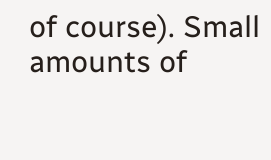of course). Small amounts of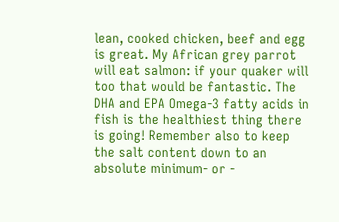lean, cooked chicken, beef and egg is great. My African grey parrot will eat salmon: if your quaker will too that would be fantastic. The DHA and EPA Omega-3 fatty acids in fish is the healthiest thing there is going! Remember also to keep the salt content down to an absolute minimum- or -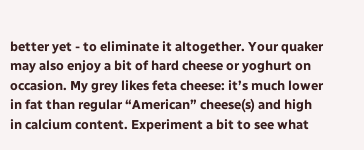better yet - to eliminate it altogether. Your quaker may also enjoy a bit of hard cheese or yoghurt on occasion. My grey likes feta cheese: it’s much lower in fat than regular “American” cheese(s) and high in calcium content. Experiment a bit to see what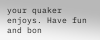your quaker enjoys. Have fun and bon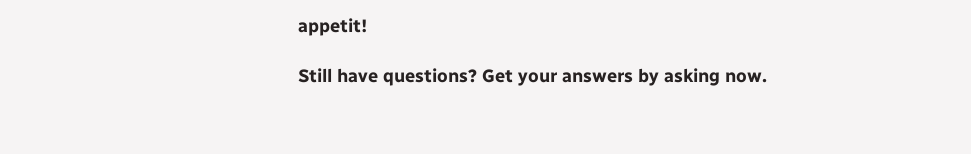appetit!

Still have questions? Get your answers by asking now.